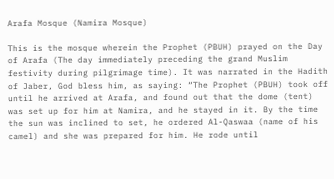Arafa Mosque (Namira Mosque)

This is the mosque wherein the Prophet (PBUH) prayed on the Day of Arafa (The day immediately preceding the grand Muslim festivity during pilgrimage time). It was narrated in the Hadith of Jaber, God bless him, as saying: “The Prophet (PBUH) took off until he arrived at Arafa, and found out that the dome (tent) was set up for him at Namira, and he stayed in it. By the time the sun was inclined to set, he ordered Al-Qaswaa (name of his camel) and she was prepared for him. He rode until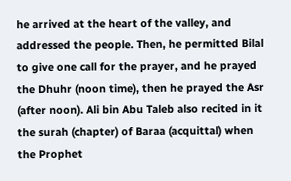he arrived at the heart of the valley, and addressed the people. Then, he permitted Bilal to give one call for the prayer, and he prayed the Dhuhr (noon time), then he prayed the Asr (after noon). Ali bin Abu Taleb also recited in it the surah (chapter) of Baraa (acquittal) when the Prophet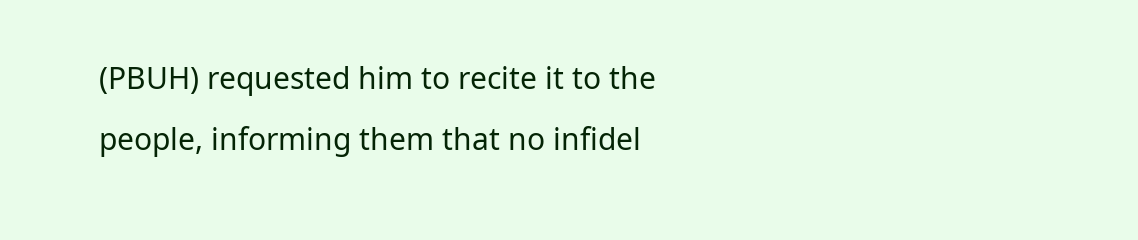(PBUH) requested him to recite it to the people, informing them that no infidel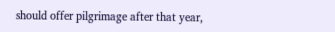should offer pilgrimage after that year,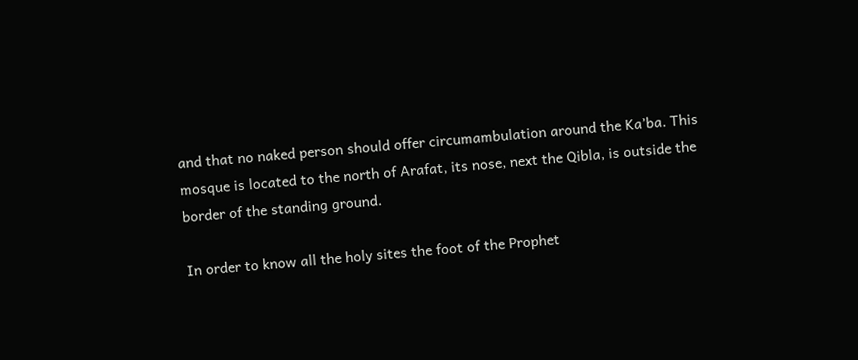and that no naked person should offer circumambulation around the Ka’ba. This mosque is located to the north of Arafat, its nose, next the Qibla, is outside the border of the standing ground.

In order to know all the holy sites the foot of the Prophet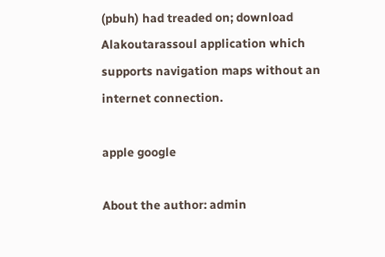(pbuh) had treaded on; download Alakoutarassoul application which supports navigation maps without an internet connection.

apple google

About the author: admin